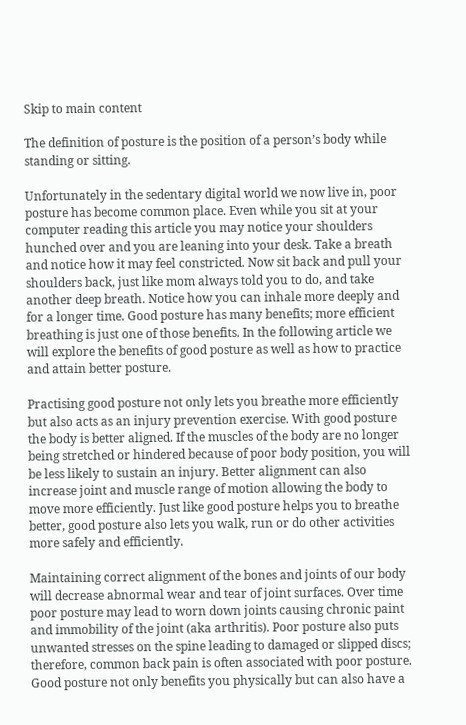Skip to main content

The definition of posture is the position of a person’s body while standing or sitting.

Unfortunately in the sedentary digital world we now live in, poor posture has become common place. Even while you sit at your computer reading this article you may notice your shoulders hunched over and you are leaning into your desk. Take a breath and notice how it may feel constricted. Now sit back and pull your shoulders back, just like mom always told you to do, and take another deep breath. Notice how you can inhale more deeply and for a longer time. Good posture has many benefits; more efficient breathing is just one of those benefits. In the following article we will explore the benefits of good posture as well as how to practice and attain better posture.

Practising good posture not only lets you breathe more efficiently but also acts as an injury prevention exercise. With good posture the body is better aligned. If the muscles of the body are no longer being stretched or hindered because of poor body position, you will be less likely to sustain an injury. Better alignment can also increase joint and muscle range of motion allowing the body to move more efficiently. Just like good posture helps you to breathe better, good posture also lets you walk, run or do other activities more safely and efficiently.

Maintaining correct alignment of the bones and joints of our body will decrease abnormal wear and tear of joint surfaces. Over time poor posture may lead to worn down joints causing chronic paint and immobility of the joint (aka arthritis). Poor posture also puts unwanted stresses on the spine leading to damaged or slipped discs; therefore, common back pain is often associated with poor posture.
Good posture not only benefits you physically but can also have a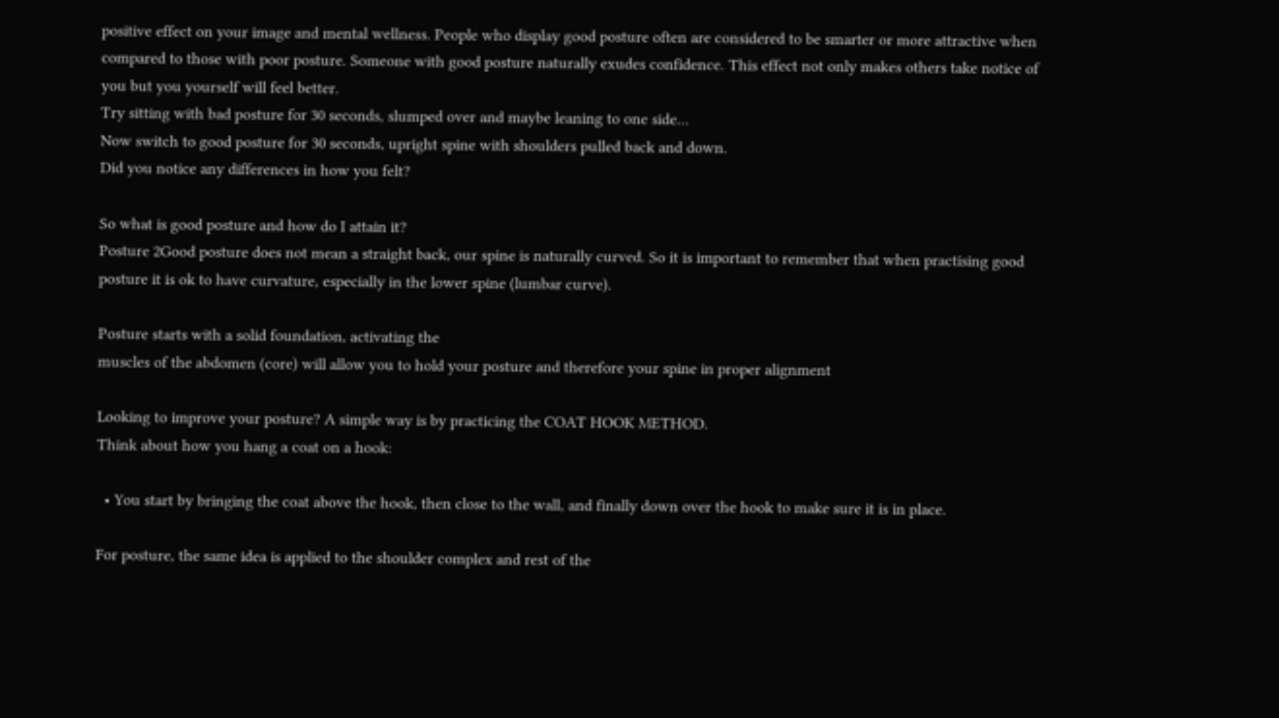positive effect on your image and mental wellness. People who display good posture often are considered to be smarter or more attractive when compared to those with poor posture. Someone with good posture naturally exudes confidence. This effect not only makes others take notice of you but you yourself will feel better.
Try sitting with bad posture for 30 seconds, slumped over and maybe leaning to one side…
Now switch to good posture for 30 seconds, upright spine with shoulders pulled back and down.
Did you notice any differences in how you felt?

So what is good posture and how do I attain it?
Posture 2Good posture does not mean a straight back, our spine is naturally curved. So it is important to remember that when practising good posture it is ok to have curvature, especially in the lower spine (lumbar curve).

Posture starts with a solid foundation, activating the
muscles of the abdomen (core) will allow you to hold your posture and therefore your spine in proper alignment

Looking to improve your posture? A simple way is by practicing the COAT HOOK METHOD.
Think about how you hang a coat on a hook:

  • You start by bringing the coat above the hook, then close to the wall, and finally down over the hook to make sure it is in place.

For posture, the same idea is applied to the shoulder complex and rest of the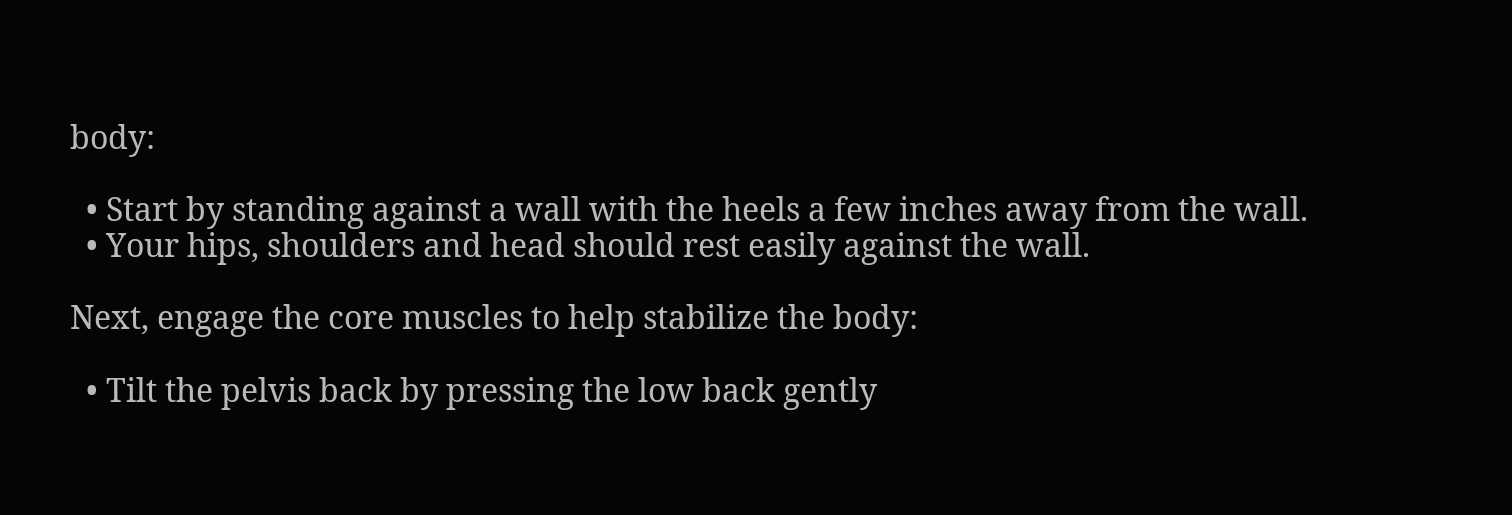body:

  • Start by standing against a wall with the heels a few inches away from the wall.
  • Your hips, shoulders and head should rest easily against the wall.

Next, engage the core muscles to help stabilize the body:

  • Tilt the pelvis back by pressing the low back gently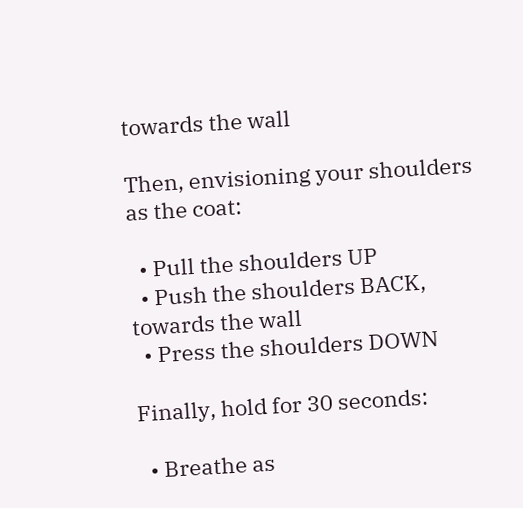towards the wall

Then, envisioning your shoulders as the coat:

  • Pull the shoulders UP
  • Push the shoulders BACK, towards the wall
  • Press the shoulders DOWN

Finally, hold for 30 seconds:

  • Breathe as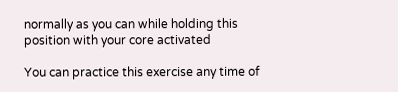normally as you can while holding this position with your core activated

You can practice this exercise any time of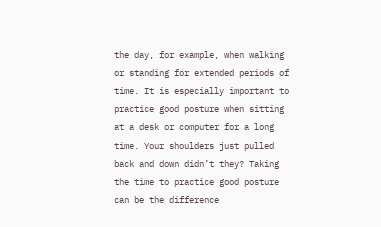the day, for example, when walking or standing for extended periods of time. It is especially important to practice good posture when sitting at a desk or computer for a long time. Your shoulders just pulled back and down didn’t they? Taking the time to practice good posture can be the difference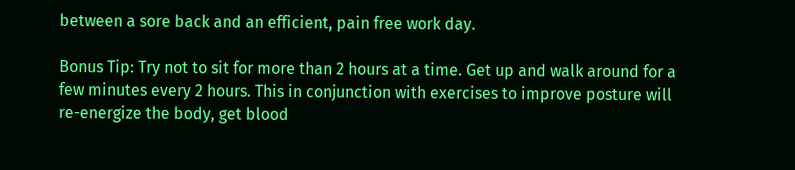between a sore back and an efficient, pain free work day.

Bonus Tip: Try not to sit for more than 2 hours at a time. Get up and walk around for a few minutes every 2 hours. This in conjunction with exercises to improve posture will re-energize the body, get blood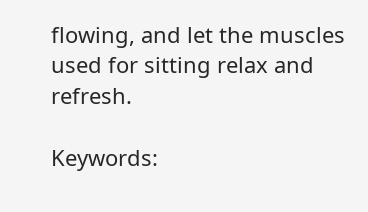flowing, and let the muscles used for sitting relax and refresh.

Keywords: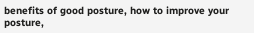benefits of good posture, how to improve your posture,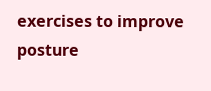exercises to improve posture